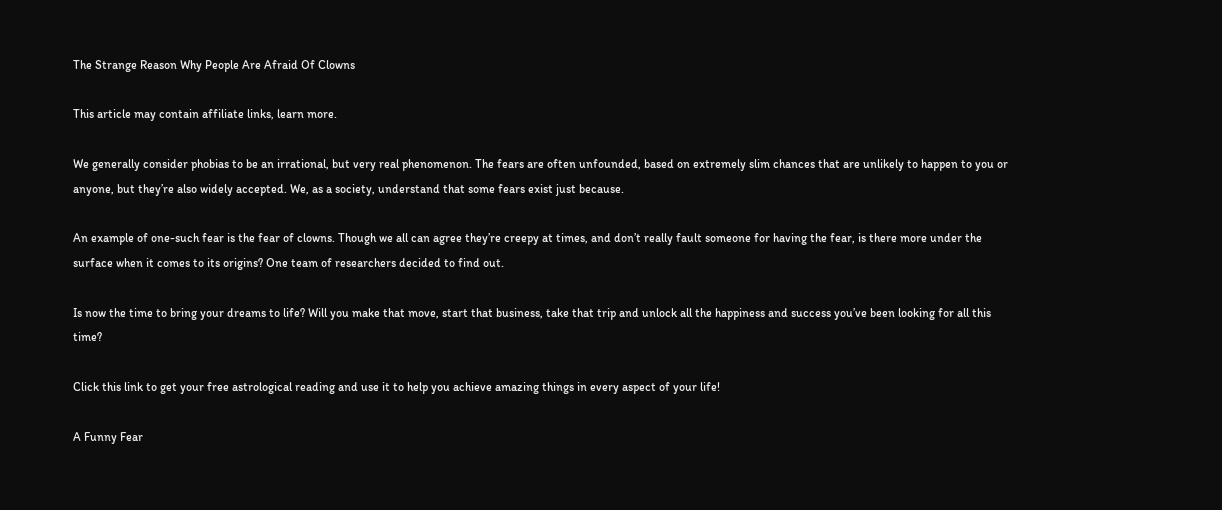The Strange Reason Why People Are Afraid Of Clowns

This article may contain affiliate links, learn more.

We generally consider phobias to be an irrational, but very real phenomenon. The fears are often unfounded, based on extremely slim chances that are unlikely to happen to you or anyone, but they’re also widely accepted. We, as a society, understand that some fears exist just because.

An example of one-such fear is the fear of clowns. Though we all can agree they’re creepy at times, and don’t really fault someone for having the fear, is there more under the surface when it comes to its origins? One team of researchers decided to find out.

Is now the time to bring your dreams to life? Will you make that move, start that business, take that trip and unlock all the happiness and success you’ve been looking for all this time?

Click this link to get your free astrological reading and use it to help you achieve amazing things in every aspect of your life!

A Funny Fear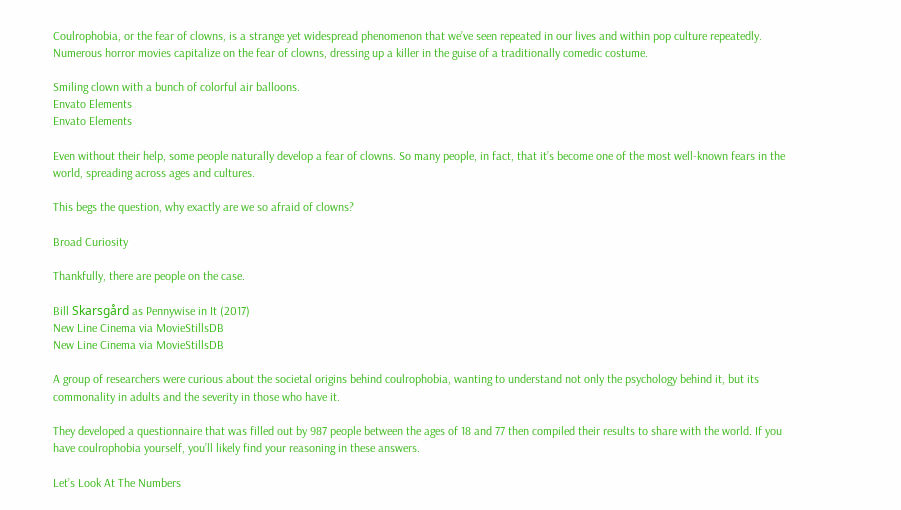Coulrophobia, or the fear of clowns, is a strange yet widespread phenomenon that we’ve seen repeated in our lives and within pop culture repeatedly. Numerous horror movies capitalize on the fear of clowns, dressing up a killer in the guise of a traditionally comedic costume.

Smiling clown with a bunch of colorful air balloons.
Envato Elements
Envato Elements

Even without their help, some people naturally develop a fear of clowns. So many people, in fact, that it’s become one of the most well-known fears in the world, spreading across ages and cultures.

This begs the question, why exactly are we so afraid of clowns?

Broad Curiosity

Thankfully, there are people on the case.

Bill Skarsgård as Pennywise in It (2017)
New Line Cinema via MovieStillsDB
New Line Cinema via MovieStillsDB

A group of researchers were curious about the societal origins behind coulrophobia, wanting to understand not only the psychology behind it, but its commonality in adults and the severity in those who have it.

They developed a questionnaire that was filled out by 987 people between the ages of 18 and 77 then compiled their results to share with the world. If you have coulrophobia yourself, you’ll likely find your reasoning in these answers.

Let’s Look At The Numbers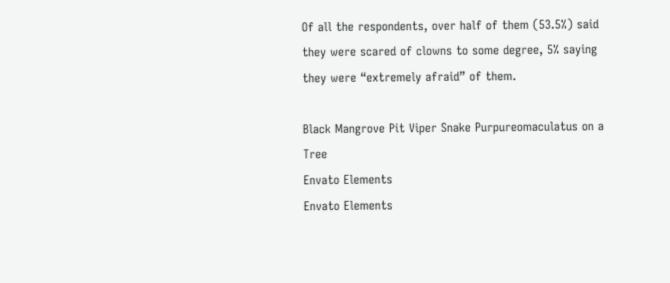Of all the respondents, over half of them (53.5%) said they were scared of clowns to some degree, 5% saying they were “extremely afraid” of them.

Black Mangrove Pit Viper Snake Purpureomaculatus on a Tree
Envato Elements
Envato Elements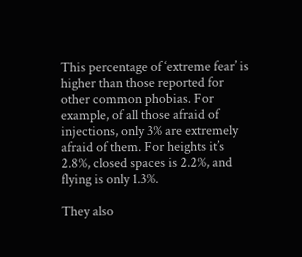This percentage of ‘extreme fear’ is higher than those reported for other common phobias. For example, of all those afraid of injections, only 3% are extremely afraid of them. For heights it’s 2.8%, closed spaces is 2.2%, and flying is only 1.3%.

They also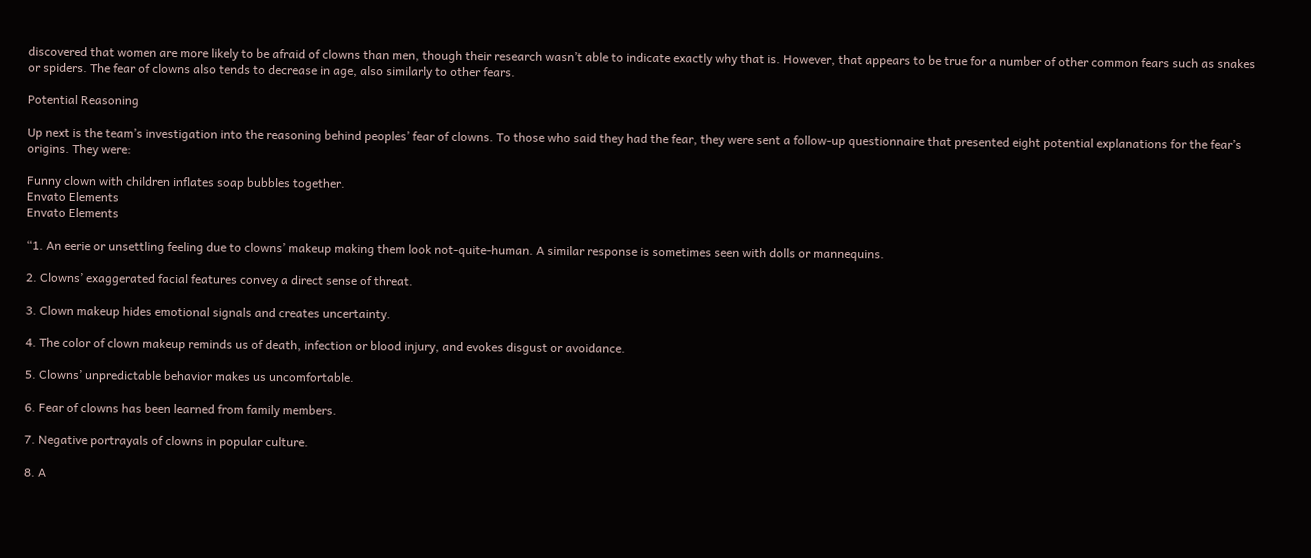discovered that women are more likely to be afraid of clowns than men, though their research wasn’t able to indicate exactly why that is. However, that appears to be true for a number of other common fears such as snakes or spiders. The fear of clowns also tends to decrease in age, also similarly to other fears.

Potential Reasoning

Up next is the team’s investigation into the reasoning behind peoples’ fear of clowns. To those who said they had the fear, they were sent a follow-up questionnaire that presented eight potential explanations for the fear’s origins. They were:

Funny clown with children inflates soap bubbles together.
Envato Elements
Envato Elements

“1. An eerie or unsettling feeling due to clowns’ makeup making them look not-quite-human. A similar response is sometimes seen with dolls or mannequins.

2. Clowns’ exaggerated facial features convey a direct sense of threat.

3. Clown makeup hides emotional signals and creates uncertainty.

4. The color of clown makeup reminds us of death, infection or blood injury, and evokes disgust or avoidance.

5. Clowns’ unpredictable behavior makes us uncomfortable.

6. Fear of clowns has been learned from family members.

7. Negative portrayals of clowns in popular culture.

8. A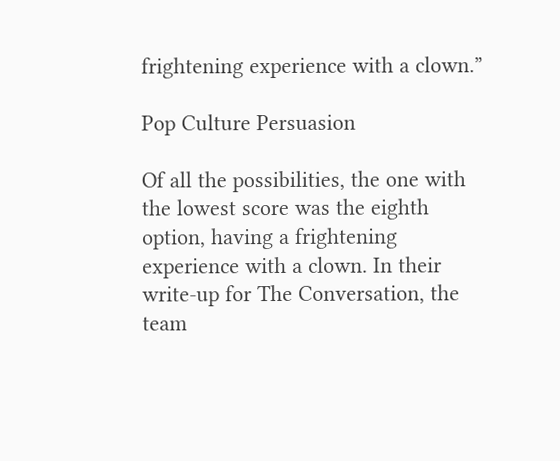frightening experience with a clown.”

Pop Culture Persuasion

Of all the possibilities, the one with the lowest score was the eighth option, having a frightening experience with a clown. In their write-up for The Conversation, the team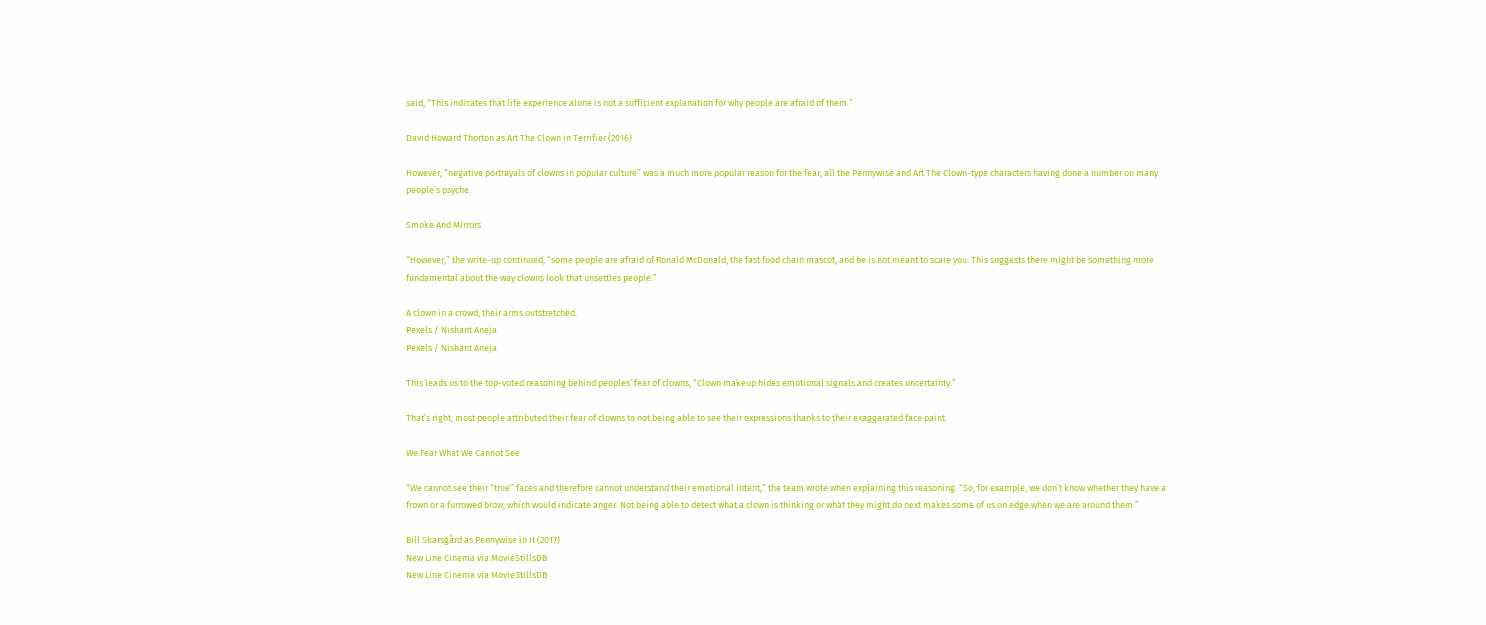said, “This indicates that life experience alone is not a sufficient explanation for why people are afraid of them.”

David Howard Thorton as Art The Clown in Terrifier (2016)

However, “negative portrayals of clowns in popular culture” was a much more popular reason for the fear, all the Pennywise and Art The Clown-type characters having done a number on many people’s psyche.

Smoke And Mirrors

“However,” the write-up continued, “some people are afraid of Ronald McDonald, the fast food chain mascot, and he is not meant to scare you. This suggests there might be something more fundamental about the way clowns look that unsettles people.”

A clown in a crowd, their arms outstretched.
Pexels / Nishant Aneja
Pexels / Nishant Aneja

This leads us to the top-voted reasoning behind peoples’ fear of clowns, “Clown makeup hides emotional signals and creates uncertainty.”

That’s right, most people attributed their fear of clowns to not being able to see their expressions thanks to their exaggerated face paint.

We Fear What We Cannot See

“We cannot see their “true” faces and therefore cannot understand their emotional intent,” the team wrote when explaining this reasoning. “So, for example, we don’t know whether they have a frown or a furrowed brow, which would indicate anger. Not being able to detect what a clown is thinking or what they might do next makes some of us on edge when we are around them.”

Bill Skarsgård as Pennywise in It (2017)
New Line Cinema via MovieStillsDB
New Line Cinema via MovieStillsDB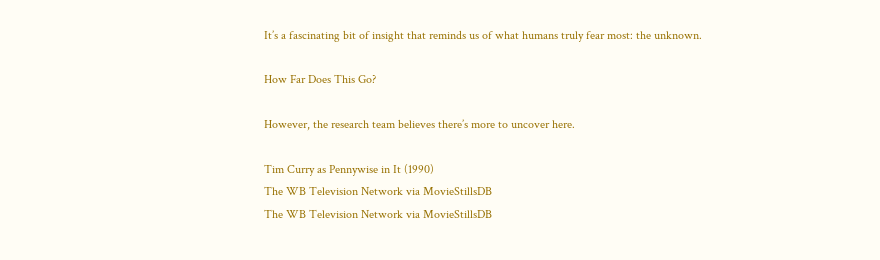It’s a fascinating bit of insight that reminds us of what humans truly fear most: the unknown.

How Far Does This Go?

However, the research team believes there’s more to uncover here.

Tim Curry as Pennywise in It (1990)
The WB Television Network via MovieStillsDB
The WB Television Network via MovieStillsDB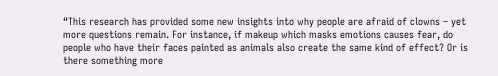“This research has provided some new insights into why people are afraid of clowns – yet more questions remain. For instance, if makeup which masks emotions causes fear, do people who have their faces painted as animals also create the same kind of effect? Or is there something more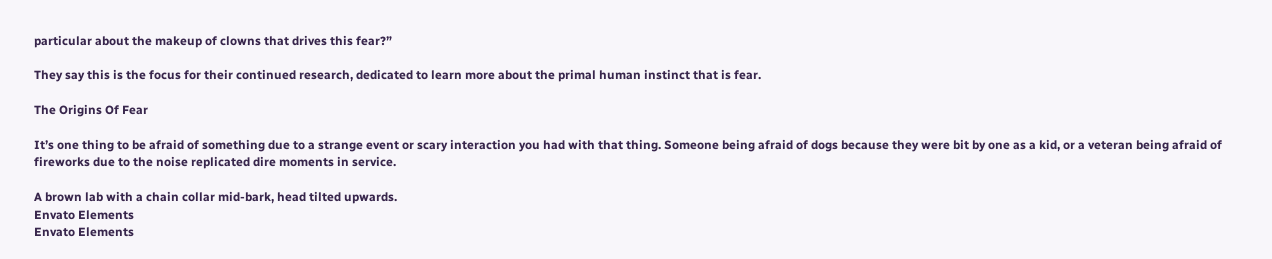particular about the makeup of clowns that drives this fear?”

They say this is the focus for their continued research, dedicated to learn more about the primal human instinct that is fear.

The Origins Of Fear

It’s one thing to be afraid of something due to a strange event or scary interaction you had with that thing. Someone being afraid of dogs because they were bit by one as a kid, or a veteran being afraid of fireworks due to the noise replicated dire moments in service.

A brown lab with a chain collar mid-bark, head tilted upwards.
Envato Elements
Envato Elements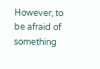However, to be afraid of something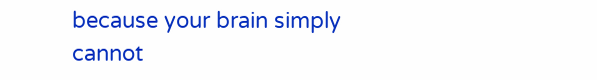because your brain simply cannot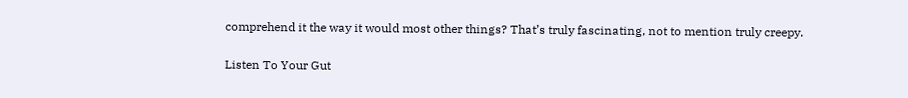comprehend it the way it would most other things? That’s truly fascinating, not to mention truly creepy.

Listen To Your Gut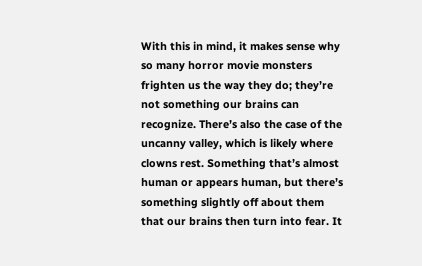With this in mind, it makes sense why so many horror movie monsters frighten us the way they do; they’re not something our brains can recognize. There’s also the case of the uncanny valley, which is likely where clowns rest. Something that’s almost human or appears human, but there’s something slightly off about them that our brains then turn into fear. It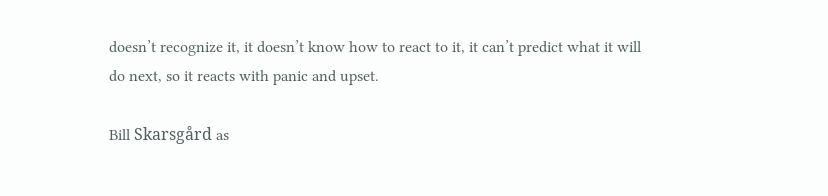doesn’t recognize it, it doesn’t know how to react to it, it can’t predict what it will do next, so it reacts with panic and upset.

Bill Skarsgård as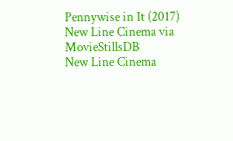Pennywise in It (2017)
New Line Cinema via MovieStillsDB
New Line Cinema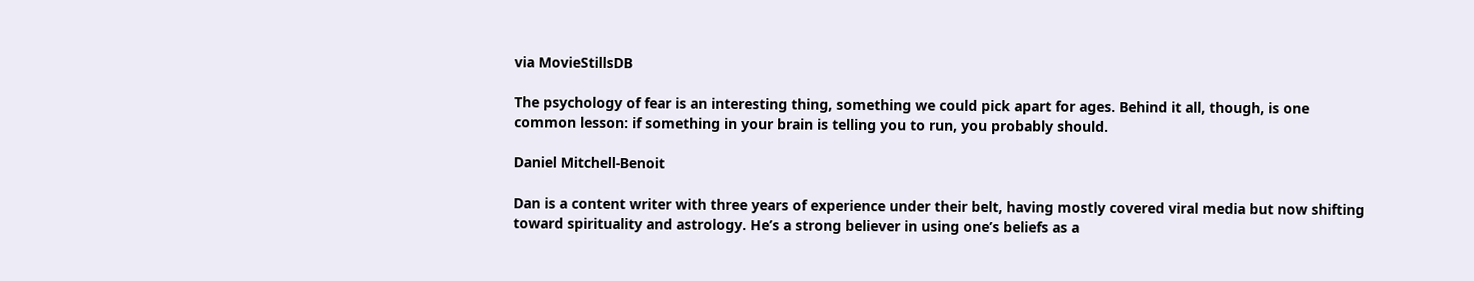via MovieStillsDB

The psychology of fear is an interesting thing, something we could pick apart for ages. Behind it all, though, is one common lesson: if something in your brain is telling you to run, you probably should.

Daniel Mitchell-Benoit

Dan is a content writer with three years of experience under their belt, having mostly covered viral media but now shifting toward spirituality and astrology. He’s a strong believer in using one’s beliefs as a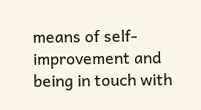means of self-improvement and being in touch with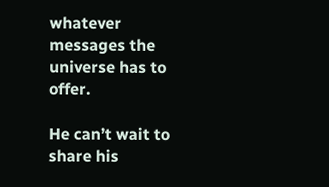whatever messages the universe has to offer.

He can’t wait to share his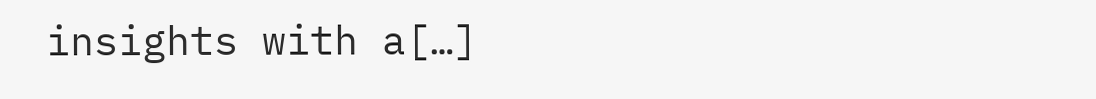insights with a[…]